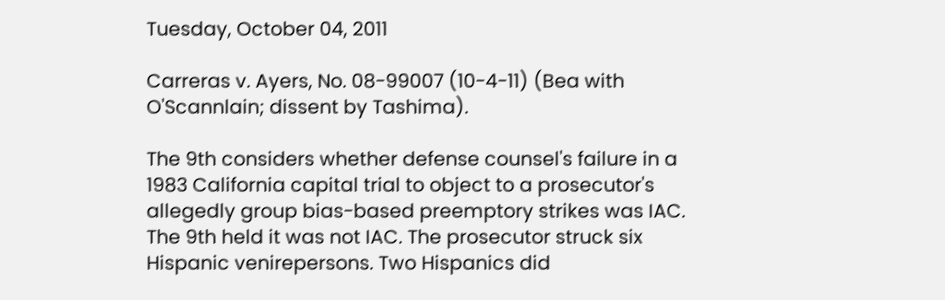Tuesday, October 04, 2011

Carreras v. Ayers, No. 08-99007 (10-4-11) (Bea with O'Scannlain; dissent by Tashima).

The 9th considers whether defense counsel's failure in a 1983 California capital trial to object to a prosecutor's allegedly group bias-based preemptory strikes was IAC. The 9th held it was not IAC. The prosecutor struck six Hispanic venirepersons. Two Hispanics did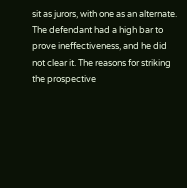sit as jurors, with one as an alternate. The defendant had a high bar to prove ineffectiveness, and he did not clear it. The reasons for striking the prospective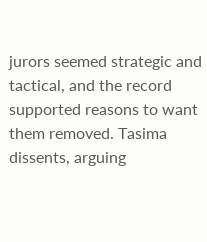jurors seemed strategic and tactical, and the record supported reasons to want them removed. Tasima dissents, arguing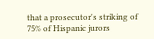that a prosecutor's striking of 75% of Hispanic jurors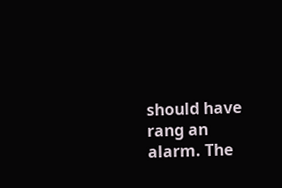should have rang an alarm. The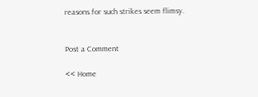reasons for such strikes seem flimsy.


Post a Comment

<< Home